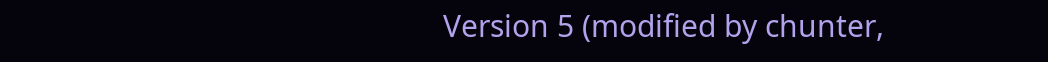Version 5 (modified by chunter,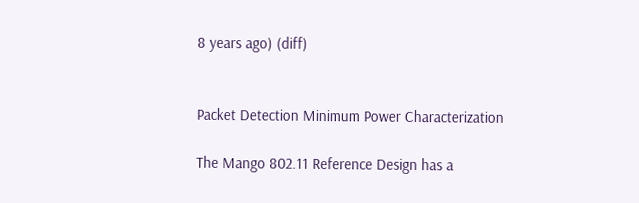8 years ago) (diff)


Packet Detection Minimum Power Characterization

The Mango 802.11 Reference Design has a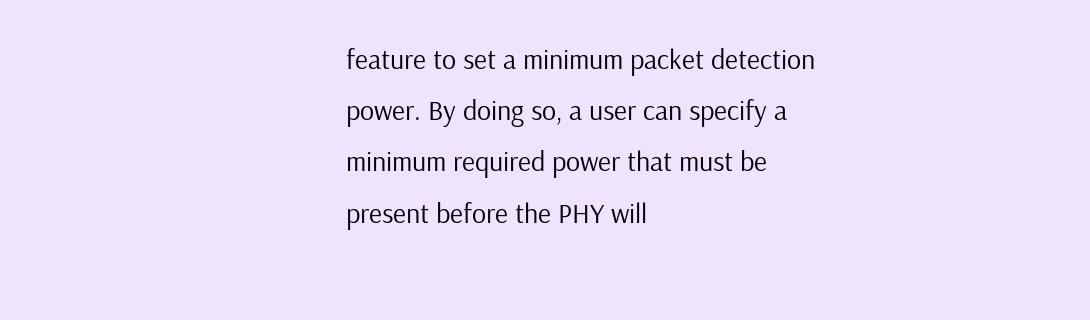feature to set a minimum packet detection power. By doing so, a user can specify a minimum required power that must be present before the PHY will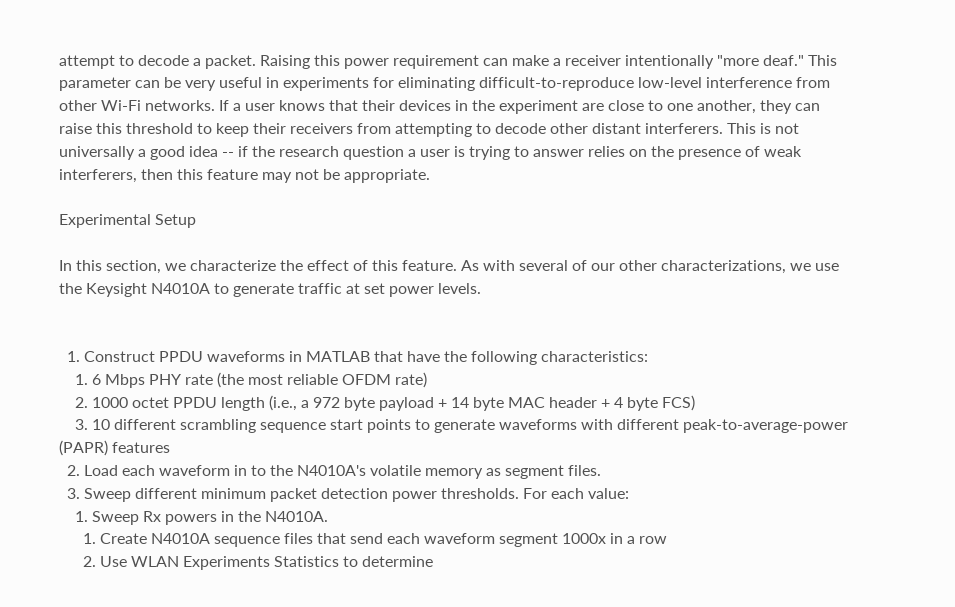attempt to decode a packet. Raising this power requirement can make a receiver intentionally "more deaf." This parameter can be very useful in experiments for eliminating difficult-to-reproduce low-level interference from other Wi-Fi networks. If a user knows that their devices in the experiment are close to one another, they can raise this threshold to keep their receivers from attempting to decode other distant interferers. This is not universally a good idea -- if the research question a user is trying to answer relies on the presence of weak interferers, then this feature may not be appropriate.

Experimental Setup

In this section, we characterize the effect of this feature. As with several of our other characterizations, we use the Keysight N4010A to generate traffic at set power levels.


  1. Construct PPDU waveforms in MATLAB that have the following characteristics:
    1. 6 Mbps PHY rate (the most reliable OFDM rate)
    2. 1000 octet PPDU length (i.e., a 972 byte payload + 14 byte MAC header + 4 byte FCS)
    3. 10 different scrambling sequence start points to generate waveforms with different peak-to-average-power (PAPR) features
  2. Load each waveform in to the N4010A's volatile memory as segment files.
  3. Sweep different minimum packet detection power thresholds. For each value:
    1. Sweep Rx powers in the N4010A.
      1. Create N4010A sequence files that send each waveform segment 1000x in a row
      2. Use WLAN Experiments Statistics to determine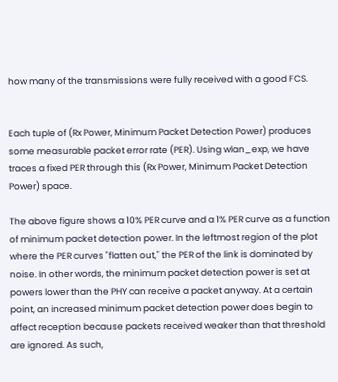how many of the transmissions were fully received with a good FCS.


Each tuple of (Rx Power, Minimum Packet Detection Power) produces some measurable packet error rate (PER). Using wlan_exp, we have traces a fixed PER through this (Rx Power, Minimum Packet Detection Power) space.

The above figure shows a 10% PER curve and a 1% PER curve as a function of minimum packet detection power. In the leftmost region of the plot where the PER curves "flatten out," the PER of the link is dominated by noise. In other words, the minimum packet detection power is set at powers lower than the PHY can receive a packet anyway. At a certain point, an increased minimum packet detection power does begin to affect reception because packets received weaker than that threshold are ignored. As such,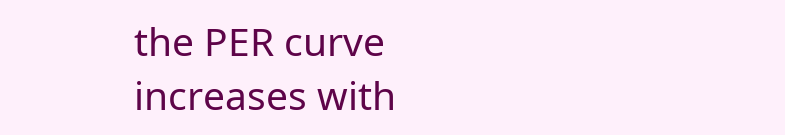the PER curve increases with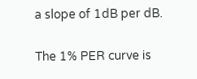a slope of 1dB per dB.

The 1% PER curve is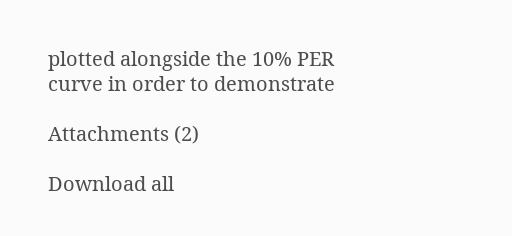plotted alongside the 10% PER curve in order to demonstrate

Attachments (2)

Download all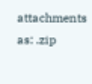attachments as: .zip